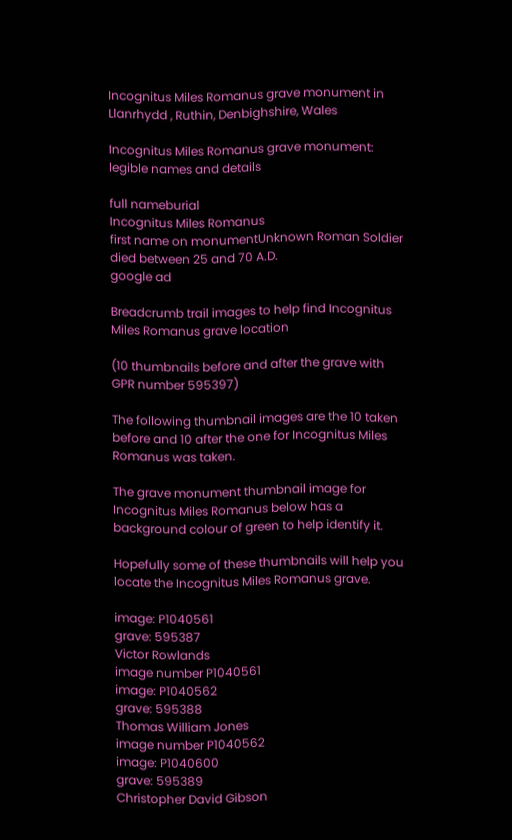Incognitus Miles Romanus grave monument in Llanrhydd , Ruthin, Denbighshire, Wales

Incognitus Miles Romanus grave monument: legible names and details

full nameburial
Incognitus Miles Romanus
first name on monumentUnknown Roman Soldier died between 25 and 70 A.D.
google ad

Breadcrumb trail images to help find Incognitus Miles Romanus grave location

(10 thumbnails before and after the grave with GPR number 595397)

The following thumbnail images are the 10 taken before and 10 after the one for Incognitus Miles Romanus was taken.

The grave monument thumbnail image for Incognitus Miles Romanus below has a background colour of green to help identify it.

Hopefully some of these thumbnails will help you locate the Incognitus Miles Romanus grave.

image: P1040561
grave: 595387
Victor Rowlands
image number P1040561
image: P1040562
grave: 595388
Thomas William Jones
image number P1040562
image: P1040600
grave: 595389
Christopher David Gibson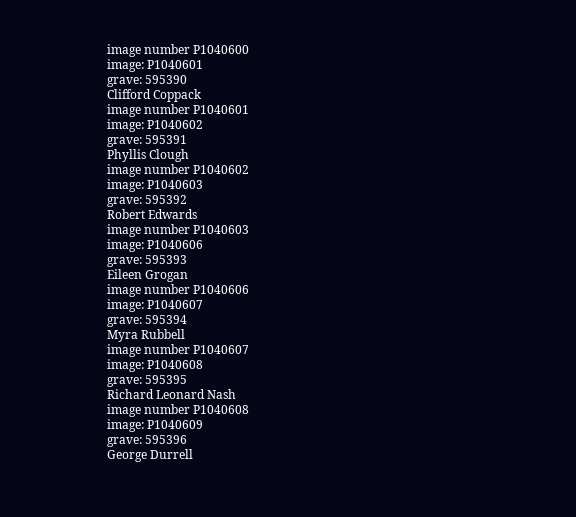image number P1040600
image: P1040601
grave: 595390
Clifford Coppack
image number P1040601
image: P1040602
grave: 595391
Phyllis Clough
image number P1040602
image: P1040603
grave: 595392
Robert Edwards
image number P1040603
image: P1040606
grave: 595393
Eileen Grogan
image number P1040606
image: P1040607
grave: 595394
Myra Rubbell
image number P1040607
image: P1040608
grave: 595395
Richard Leonard Nash
image number P1040608
image: P1040609
grave: 595396
George Durrell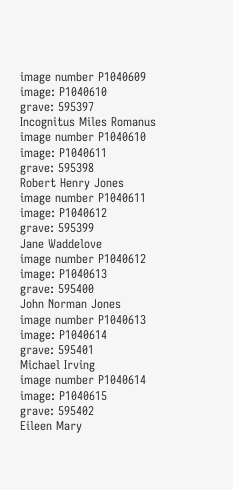image number P1040609
image: P1040610
grave: 595397
Incognitus Miles Romanus
image number P1040610
image: P1040611
grave: 595398
Robert Henry Jones
image number P1040611
image: P1040612
grave: 595399
Jane Waddelove
image number P1040612
image: P1040613
grave: 595400
John Norman Jones
image number P1040613
image: P1040614
grave: 595401
Michael Irving
image number P1040614
image: P1040615
grave: 595402
Eileen Mary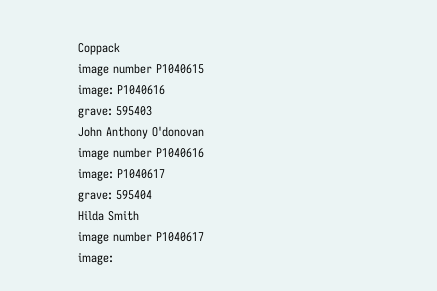Coppack
image number P1040615
image: P1040616
grave: 595403
John Anthony O'donovan
image number P1040616
image: P1040617
grave: 595404
Hilda Smith
image number P1040617
image: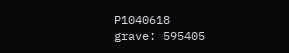P1040618
grave: 595405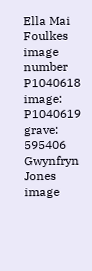Ella Mai Foulkes
image number P1040618
image: P1040619
grave: 595406
Gwynfryn Jones
image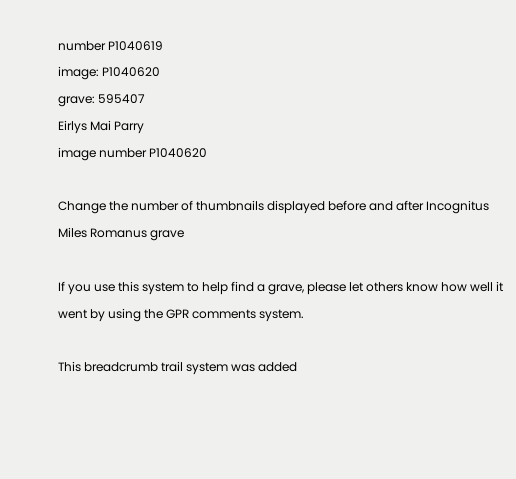number P1040619
image: P1040620
grave: 595407
Eirlys Mai Parry
image number P1040620

Change the number of thumbnails displayed before and after Incognitus Miles Romanus grave

If you use this system to help find a grave, please let others know how well it went by using the GPR comments system.

This breadcrumb trail system was added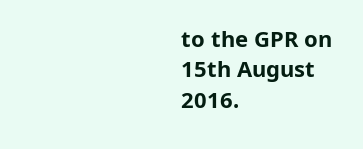to the GPR on 15th August 2016.